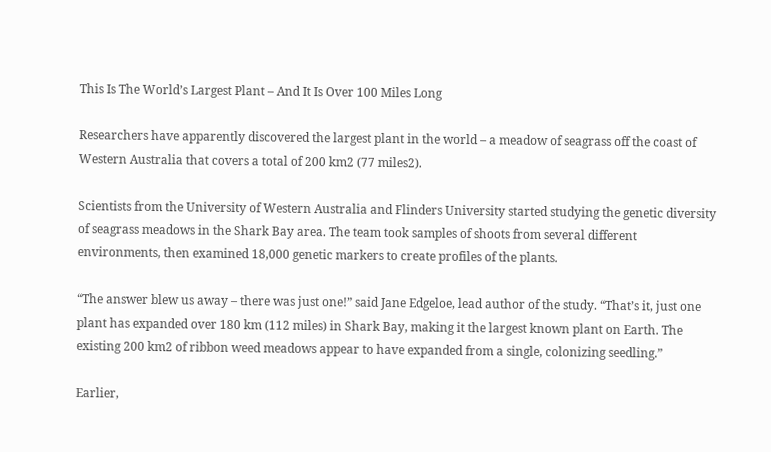This Is The World’s Largest Plant – And It Is Over 100 Miles Long

Researchers have apparently discovered the largest plant in the world – a meadow of seagrass off the coast of Western Australia that covers a total of 200 km2 (77 miles2).

Scientists from the University of Western Australia and Flinders University started studying the genetic diversity of seagrass meadows in the Shark Bay area. The team took samples of shoots from several different environments, then examined 18,000 genetic markers to create profiles of the plants.

“The answer blew us away – there was just one!” said Jane Edgeloe, lead author of the study. “That’s it, just one plant has expanded over 180 km (112 miles) in Shark Bay, making it the largest known plant on Earth. The existing 200 km2 of ribbon weed meadows appear to have expanded from a single, colonizing seedling.”

Earlier,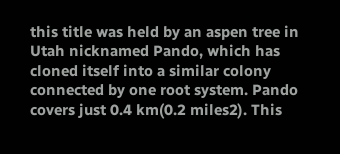this title was held by an aspen tree in Utah nicknamed Pando, which has cloned itself into a similar colony connected by one root system. Pando covers just 0.4 km(0.2 miles2). This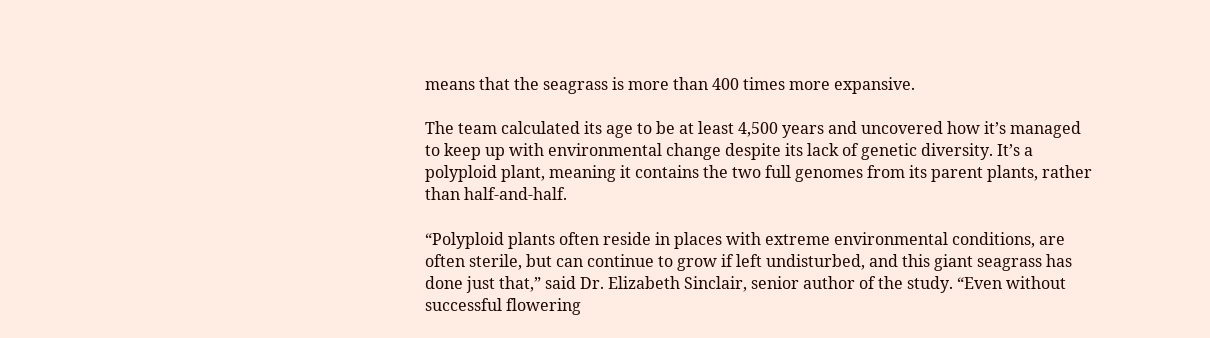means that the seagrass is more than 400 times more expansive.

The team calculated its age to be at least 4,500 years and uncovered how it’s managed to keep up with environmental change despite its lack of genetic diversity. It’s a polyploid plant, meaning it contains the two full genomes from its parent plants, rather than half-and-half.

“Polyploid plants often reside in places with extreme environmental conditions, are often sterile, but can continue to grow if left undisturbed, and this giant seagrass has done just that,” said Dr. Elizabeth Sinclair, senior author of the study. “Even without successful flowering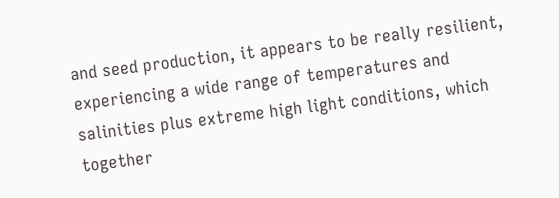and seed production, it appears to be really resilient, experiencing a wide range of temperatures and salinities plus extreme high light conditions, which together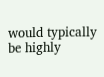would typically be highly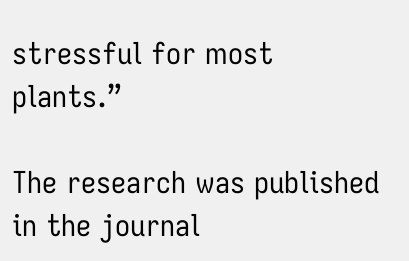stressful for most plants.”

The research was published in the journal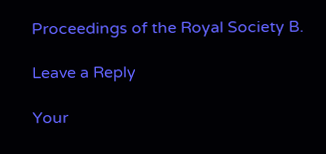Proceedings of the Royal Society B.

Leave a Reply

Your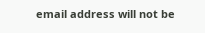email address will not be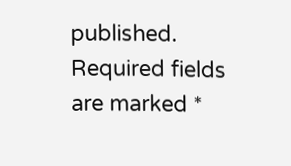published. Required fields are marked *